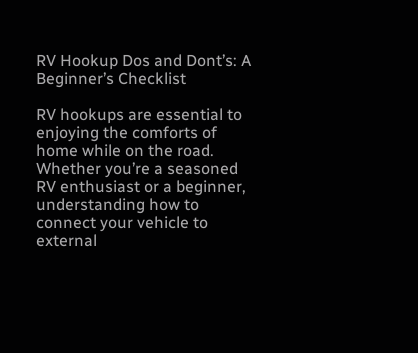RV Hookup Dos and Dont’s: A Beginner’s Checklist

RV hookups are essential to enjoying the comforts of home while on the road. Whether you’re a seasoned RV enthusiast or a beginner, understanding how to connect your vehicle to external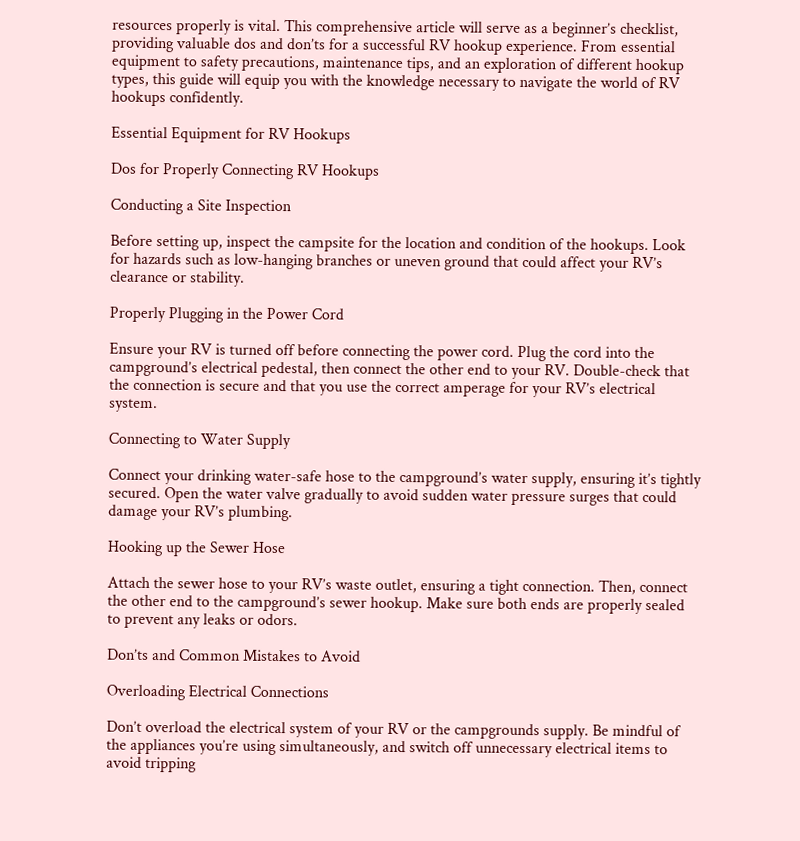resources properly is vital. This comprehensive article will serve as a beginner’s checklist, providing valuable dos and don’ts for a successful RV hookup experience. From essential equipment to safety precautions, maintenance tips, and an exploration of different hookup types, this guide will equip you with the knowledge necessary to navigate the world of RV hookups confidently.

Essential Equipment for RV Hookups

Dos for Properly Connecting RV Hookups

Conducting a Site Inspection

Before setting up, inspect the campsite for the location and condition of the hookups. Look for hazards such as low-hanging branches or uneven ground that could affect your RV’s clearance or stability.

Properly Plugging in the Power Cord

Ensure your RV is turned off before connecting the power cord. Plug the cord into the campground’s electrical pedestal, then connect the other end to your RV. Double-check that the connection is secure and that you use the correct amperage for your RV’s electrical system.

Connecting to Water Supply

Connect your drinking water-safe hose to the campground’s water supply, ensuring it’s tightly secured. Open the water valve gradually to avoid sudden water pressure surges that could damage your RV’s plumbing.

Hooking up the Sewer Hose

Attach the sewer hose to your RV’s waste outlet, ensuring a tight connection. Then, connect the other end to the campground’s sewer hookup. Make sure both ends are properly sealed to prevent any leaks or odors.

Don’ts and Common Mistakes to Avoid

Overloading Electrical Connections

Don’t overload the electrical system of your RV or the campgrounds supply. Be mindful of the appliances you’re using simultaneously, and switch off unnecessary electrical items to avoid tripping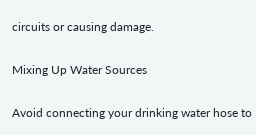circuits or causing damage.

Mixing Up Water Sources

Avoid connecting your drinking water hose to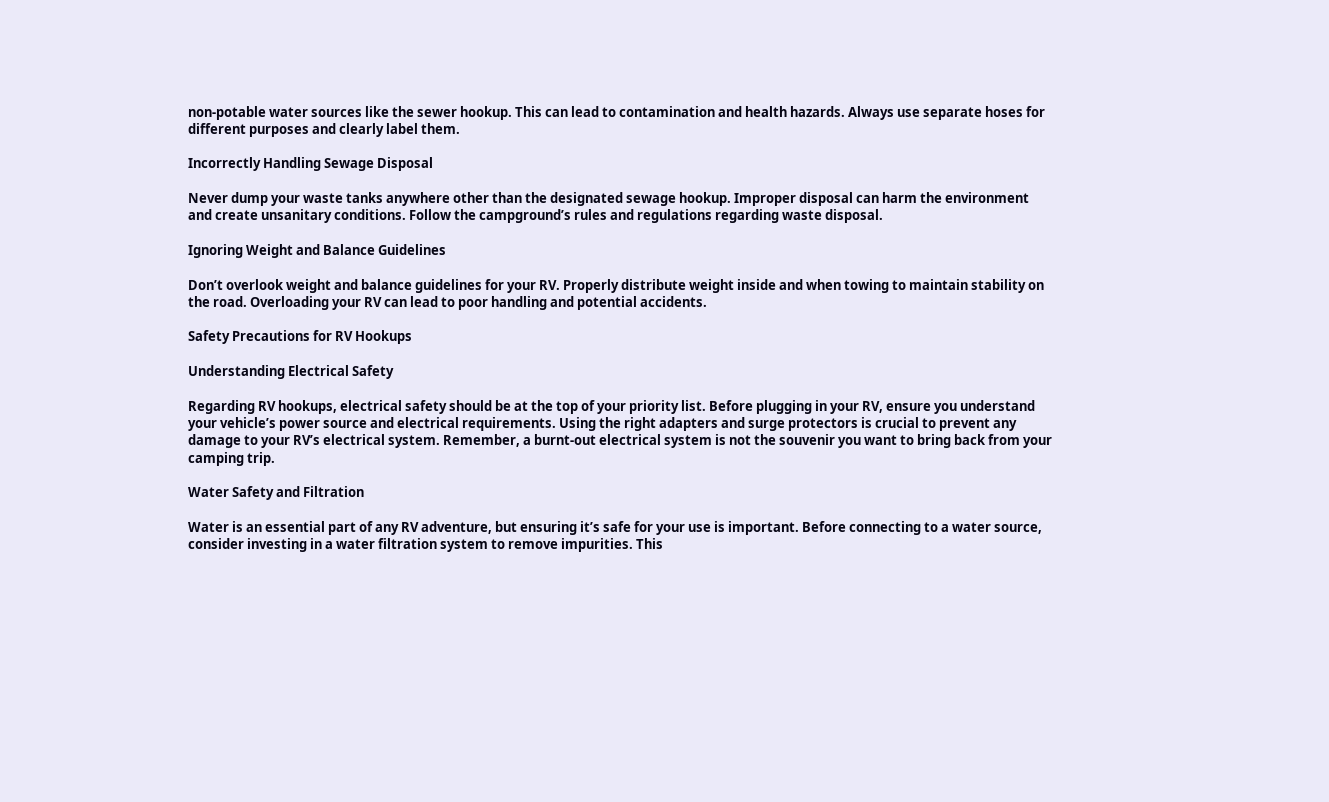non-potable water sources like the sewer hookup. This can lead to contamination and health hazards. Always use separate hoses for different purposes and clearly label them.

Incorrectly Handling Sewage Disposal

Never dump your waste tanks anywhere other than the designated sewage hookup. Improper disposal can harm the environment and create unsanitary conditions. Follow the campground’s rules and regulations regarding waste disposal.

Ignoring Weight and Balance Guidelines

Don’t overlook weight and balance guidelines for your RV. Properly distribute weight inside and when towing to maintain stability on the road. Overloading your RV can lead to poor handling and potential accidents.

Safety Precautions for RV Hookups

Understanding Electrical Safety

Regarding RV hookups, electrical safety should be at the top of your priority list. Before plugging in your RV, ensure you understand your vehicle’s power source and electrical requirements. Using the right adapters and surge protectors is crucial to prevent any damage to your RV’s electrical system. Remember, a burnt-out electrical system is not the souvenir you want to bring back from your camping trip.

Water Safety and Filtration

Water is an essential part of any RV adventure, but ensuring it’s safe for your use is important. Before connecting to a water source, consider investing in a water filtration system to remove impurities. This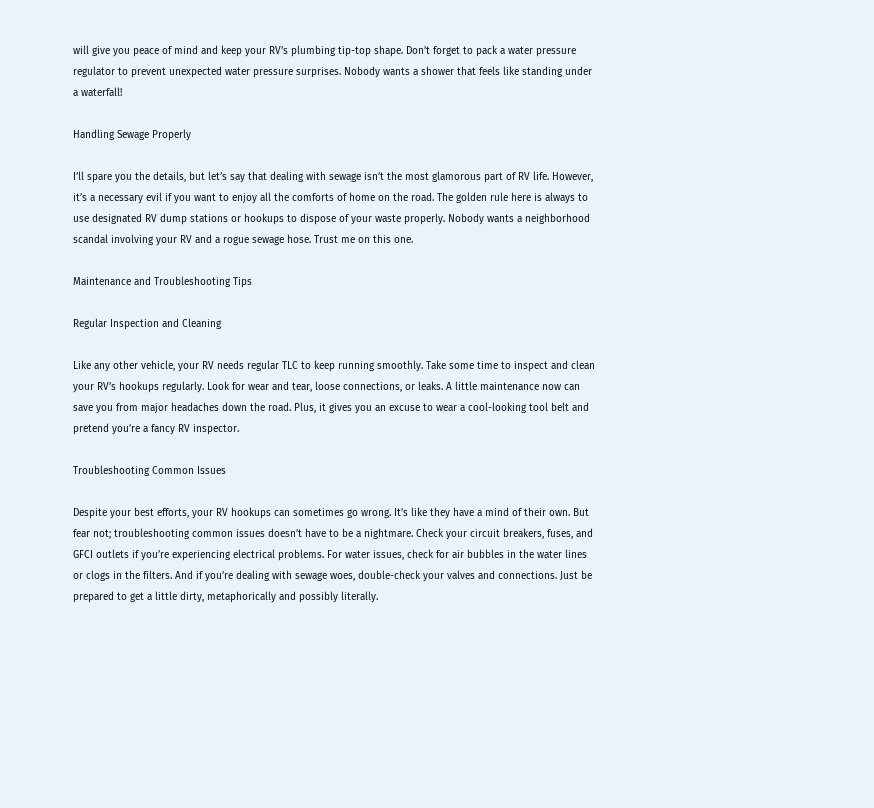will give you peace of mind and keep your RV’s plumbing tip-top shape. Don’t forget to pack a water pressure regulator to prevent unexpected water pressure surprises. Nobody wants a shower that feels like standing under a waterfall!

Handling Sewage Properly

I’ll spare you the details, but let’s say that dealing with sewage isn’t the most glamorous part of RV life. However, it’s a necessary evil if you want to enjoy all the comforts of home on the road. The golden rule here is always to use designated RV dump stations or hookups to dispose of your waste properly. Nobody wants a neighborhood scandal involving your RV and a rogue sewage hose. Trust me on this one.

Maintenance and Troubleshooting Tips

Regular Inspection and Cleaning

Like any other vehicle, your RV needs regular TLC to keep running smoothly. Take some time to inspect and clean your RV’s hookups regularly. Look for wear and tear, loose connections, or leaks. A little maintenance now can save you from major headaches down the road. Plus, it gives you an excuse to wear a cool-looking tool belt and pretend you’re a fancy RV inspector.

Troubleshooting Common Issues

Despite your best efforts, your RV hookups can sometimes go wrong. It’s like they have a mind of their own. But fear not; troubleshooting common issues doesn’t have to be a nightmare. Check your circuit breakers, fuses, and GFCI outlets if you’re experiencing electrical problems. For water issues, check for air bubbles in the water lines or clogs in the filters. And if you’re dealing with sewage woes, double-check your valves and connections. Just be prepared to get a little dirty, metaphorically and possibly literally.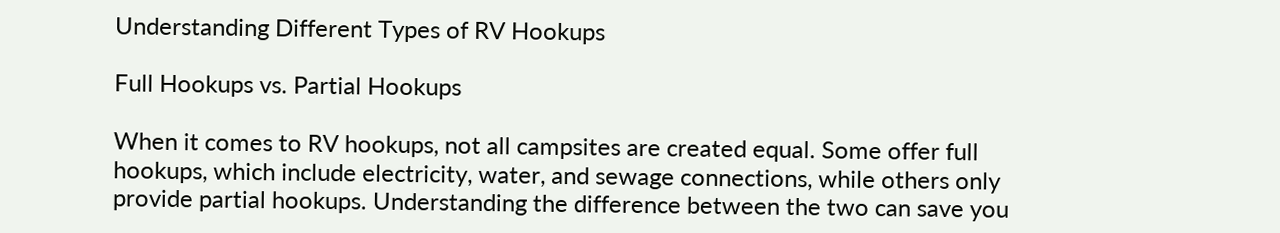Understanding Different Types of RV Hookups

Full Hookups vs. Partial Hookups

When it comes to RV hookups, not all campsites are created equal. Some offer full hookups, which include electricity, water, and sewage connections, while others only provide partial hookups. Understanding the difference between the two can save you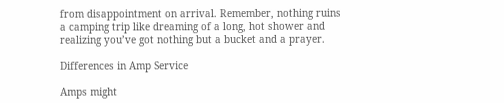from disappointment on arrival. Remember, nothing ruins a camping trip like dreaming of a long, hot shower and realizing you’ve got nothing but a bucket and a prayer.

Differences in Amp Service

Amps might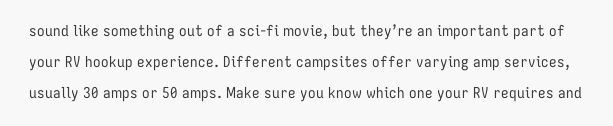sound like something out of a sci-fi movie, but they’re an important part of your RV hookup experience. Different campsites offer varying amp services, usually 30 amps or 50 amps. Make sure you know which one your RV requires and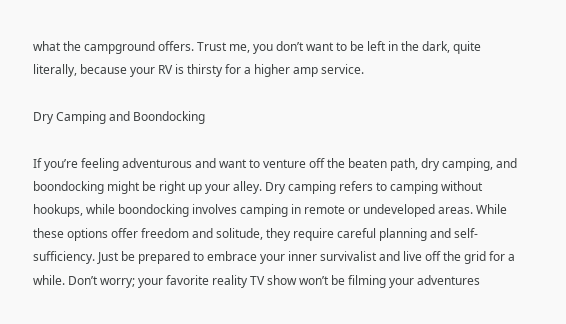what the campground offers. Trust me, you don’t want to be left in the dark, quite literally, because your RV is thirsty for a higher amp service.

Dry Camping and Boondocking

If you’re feeling adventurous and want to venture off the beaten path, dry camping, and boondocking might be right up your alley. Dry camping refers to camping without hookups, while boondocking involves camping in remote or undeveloped areas. While these options offer freedom and solitude, they require careful planning and self-sufficiency. Just be prepared to embrace your inner survivalist and live off the grid for a while. Don’t worry; your favorite reality TV show won’t be filming your adventures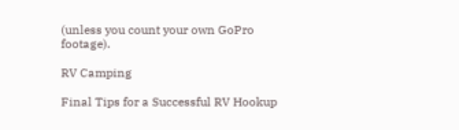(unless you count your own GoPro footage).

RV Camping

Final Tips for a Successful RV Hookup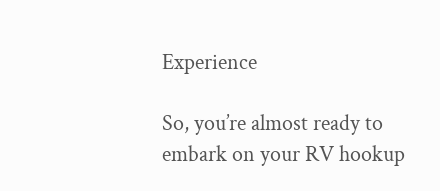Experience

So, you’re almost ready to embark on your RV hookup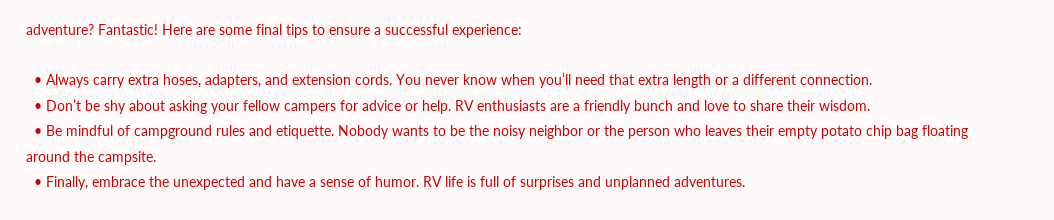adventure? Fantastic! Here are some final tips to ensure a successful experience:

  • Always carry extra hoses, adapters, and extension cords. You never know when you’ll need that extra length or a different connection.
  • Don’t be shy about asking your fellow campers for advice or help. RV enthusiasts are a friendly bunch and love to share their wisdom.
  • Be mindful of campground rules and etiquette. Nobody wants to be the noisy neighbor or the person who leaves their empty potato chip bag floating around the campsite.
  • Finally, embrace the unexpected and have a sense of humor. RV life is full of surprises and unplanned adventures.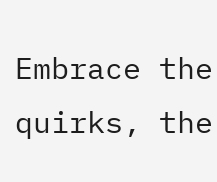Embrace the quirks, the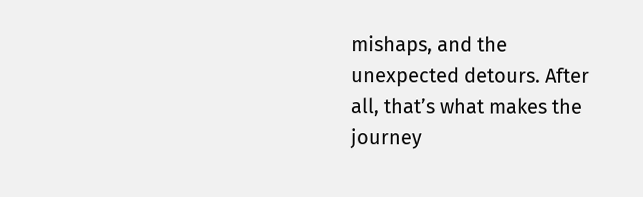mishaps, and the unexpected detours. After all, that’s what makes the journey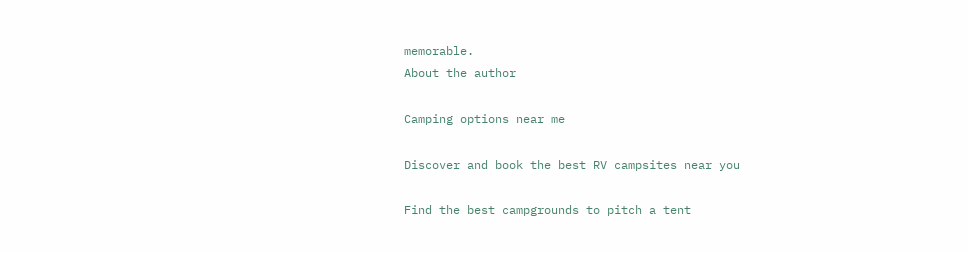memorable.
About the author

Camping options near me

Discover and book the best RV campsites near you

Find the best campgrounds to pitch a tent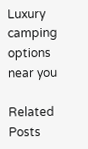Luxury camping options near you

Related Posts